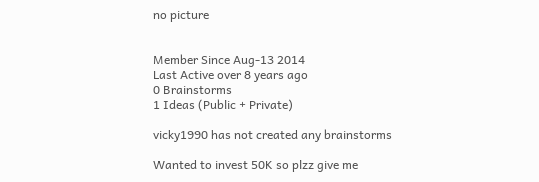no picture


Member Since Aug-13 2014
Last Active over 8 years ago
0 Brainstorms
1 Ideas (Public + Private)

vicky1990 has not created any brainstorms

Wanted to invest 50K so plzz give me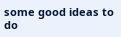some good ideas to do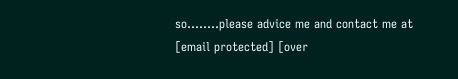so........please advice me and contact me at [email protected] [over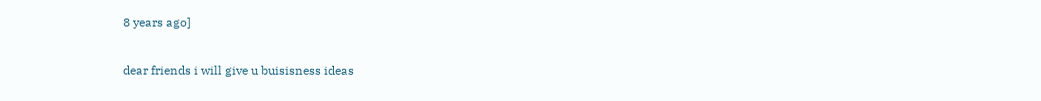8 years ago]

dear friends i will give u buisisness ideas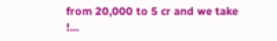from 20,000 to 5 cr and we take !...